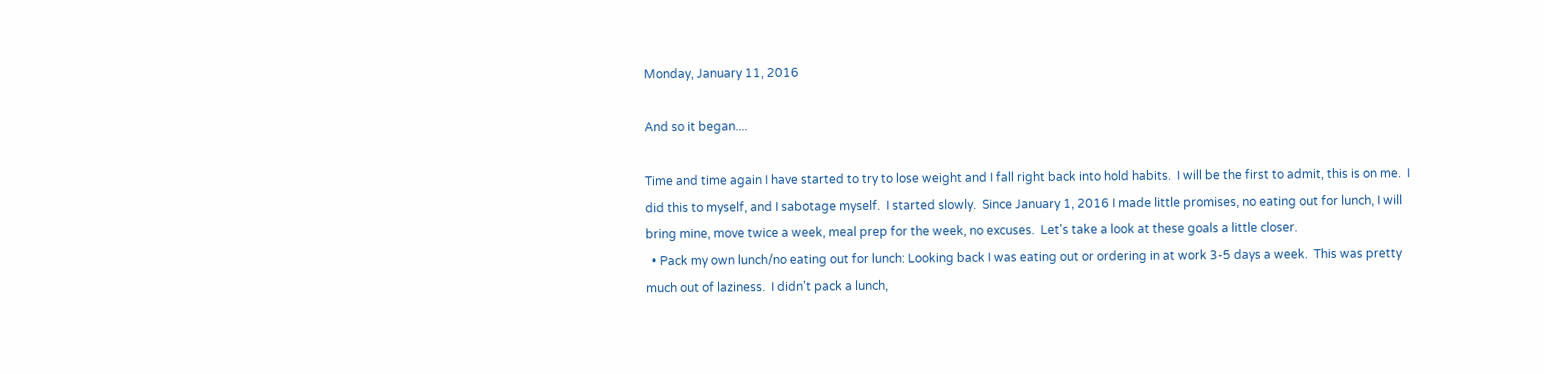Monday, January 11, 2016

And so it began....

Time and time again I have started to try to lose weight and I fall right back into hold habits.  I will be the first to admit, this is on me.  I did this to myself, and I sabotage myself.  I started slowly.  Since January 1, 2016 I made little promises, no eating out for lunch, I will bring mine, move twice a week, meal prep for the week, no excuses.  Let's take a look at these goals a little closer.
  • Pack my own lunch/no eating out for lunch: Looking back I was eating out or ordering in at work 3-5 days a week.  This was pretty much out of laziness.  I didn't pack a lunch,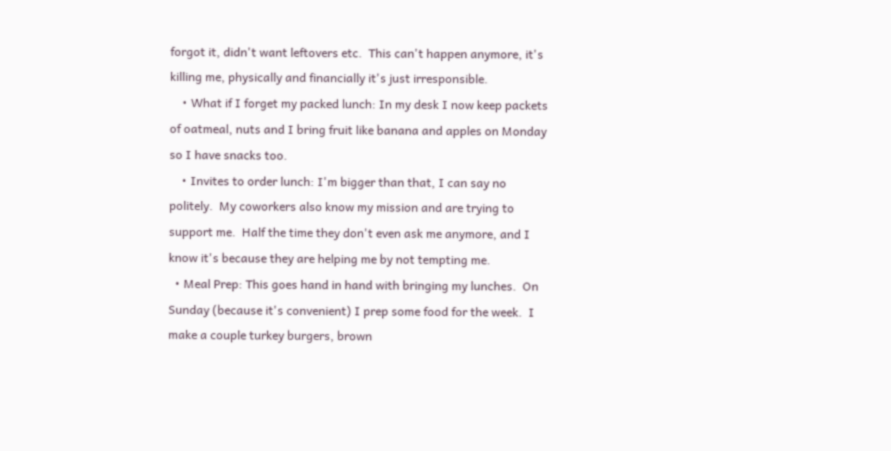forgot it, didn't want leftovers etc.  This can't happen anymore, it's killing me, physically and financially it's just irresponsible.
    • What if I forget my packed lunch: In my desk I now keep packets of oatmeal, nuts and I bring fruit like banana and apples on Monday so I have snacks too.
    • Invites to order lunch: I'm bigger than that, I can say no politely.  My coworkers also know my mission and are trying to support me.  Half the time they don't even ask me anymore, and I know it's because they are helping me by not tempting me.
  • Meal Prep: This goes hand in hand with bringing my lunches.  On Sunday (because it's convenient) I prep some food for the week.  I make a couple turkey burgers, brown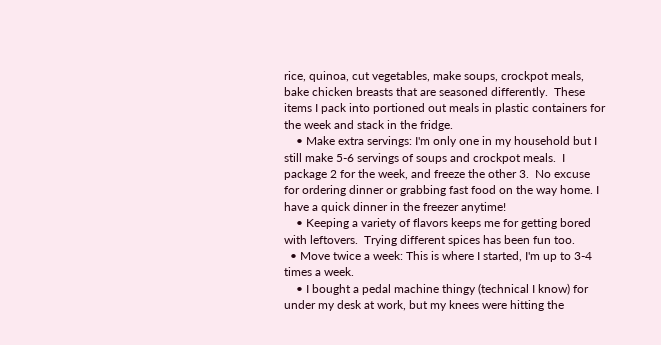rice, quinoa, cut vegetables, make soups, crockpot meals, bake chicken breasts that are seasoned differently.  These items I pack into portioned out meals in plastic containers for the week and stack in the fridge.
    • Make extra servings: I'm only one in my household but I still make 5-6 servings of soups and crockpot meals.  I package 2 for the week, and freeze the other 3.  No excuse for ordering dinner or grabbing fast food on the way home. I have a quick dinner in the freezer anytime!
    • Keeping a variety of flavors keeps me for getting bored with leftovers.  Trying different spices has been fun too.
  • Move twice a week: This is where I started, I'm up to 3-4 times a week.
    • I bought a pedal machine thingy (technical I know) for under my desk at work, but my knees were hitting the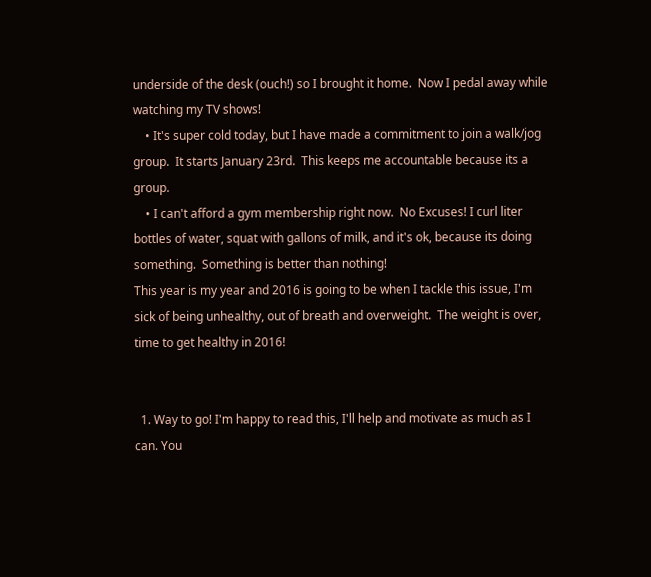underside of the desk (ouch!) so I brought it home.  Now I pedal away while watching my TV shows!
    • It's super cold today, but I have made a commitment to join a walk/jog group.  It starts January 23rd.  This keeps me accountable because its a group.
    • I can't afford a gym membership right now.  No Excuses! I curl liter bottles of water, squat with gallons of milk, and it's ok, because its doing something.  Something is better than nothing!
This year is my year and 2016 is going to be when I tackle this issue, I'm sick of being unhealthy, out of breath and overweight.  The weight is over, time to get healthy in 2016!


  1. Way to go! I'm happy to read this, I'll help and motivate as much as I can. You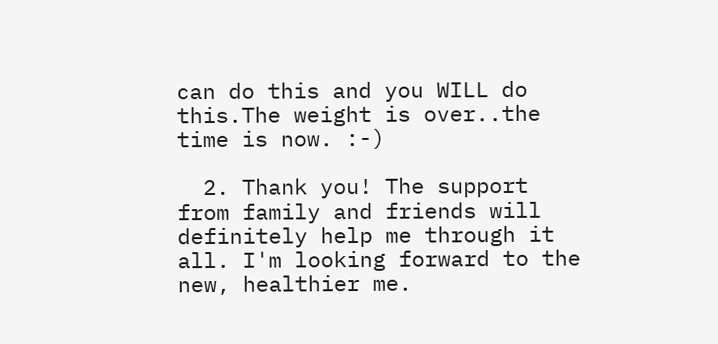can do this and you WILL do this.The weight is over..the time is now. :-)

  2. Thank you! The support from family and friends will definitely help me through it all. I'm looking forward to the new, healthier me.